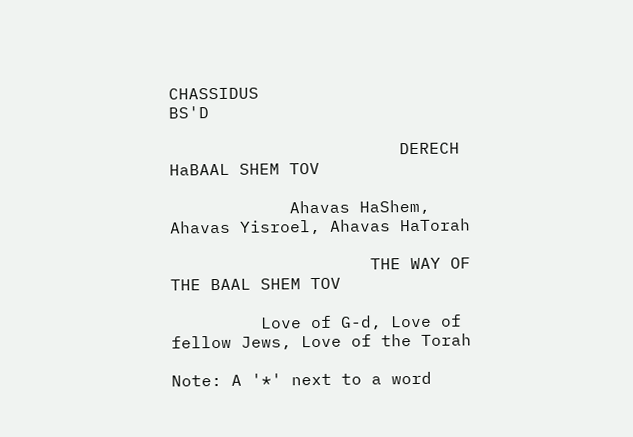CHASSIDUS                        BS'D

                       DERECH HaBAAL SHEM TOV

            Ahavas HaShem, Ahavas Yisroel, Ahavas HaTorah

                    THE WAY OF THE BAAL SHEM TOV

         Love of G-d, Love of fellow Jews, Love of the Torah

Note: A '*' next to a word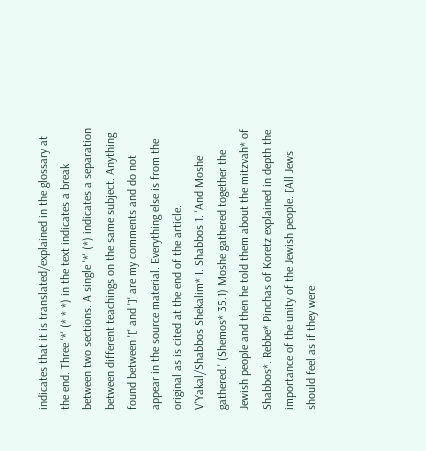indicates that it is translated/explained in the glossary at the end. Three '*' (* * *) in the text indicates a break between two sections. A single '*' (*) indicates a separation between different teachings on the same subject. Anything found between '[' and ']' are my comments and do not appear in the source material. Everything else is from the original as is cited at the end of the article.
V'Yakal/Shabbos Shekalim* I. Shabbos 1. 'And Moshe gathered.' (Shemos* 35.1) Moshe gathered together the Jewish people and then he told them about the mitzvah* of Shabbos*. Rebbe* Pinchas of Koretz explained in depth the importance of the unity of the Jewish people. [All Jews should feel as if they were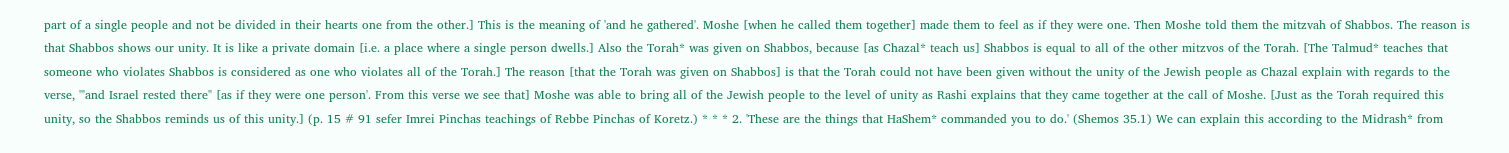part of a single people and not be divided in their hearts one from the other.] This is the meaning of 'and he gathered'. Moshe [when he called them together] made them to feel as if they were one. Then Moshe told them the mitzvah of Shabbos. The reason is that Shabbos shows our unity. It is like a private domain [i.e. a place where a single person dwells.] Also the Torah* was given on Shabbos, because [as Chazal* teach us] Shabbos is equal to all of the other mitzvos of the Torah. [The Talmud* teaches that someone who violates Shabbos is considered as one who violates all of the Torah.] The reason [that the Torah was given on Shabbos] is that the Torah could not have been given without the unity of the Jewish people as Chazal explain with regards to the verse, '"and Israel rested there" [as if they were one person'. From this verse we see that] Moshe was able to bring all of the Jewish people to the level of unity as Rashi explains that they came together at the call of Moshe. [Just as the Torah required this unity, so the Shabbos reminds us of this unity.] (p. 15 # 91 sefer Imrei Pinchas teachings of Rebbe Pinchas of Koretz.) * * * 2. 'These are the things that HaShem* commanded you to do.' (Shemos 35.1) We can explain this according to the Midrash* from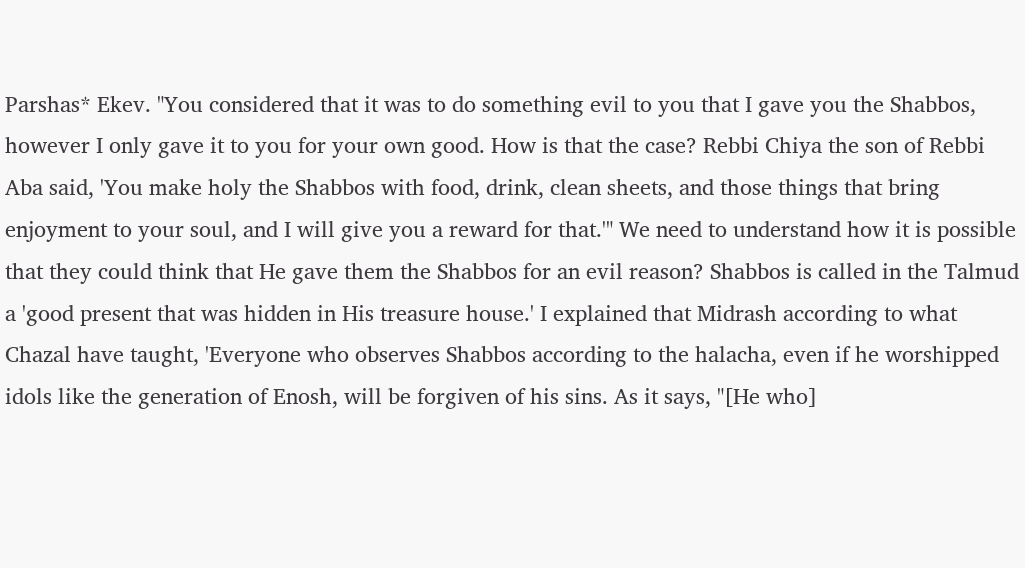Parshas* Ekev. "You considered that it was to do something evil to you that I gave you the Shabbos, however I only gave it to you for your own good. How is that the case? Rebbi Chiya the son of Rebbi Aba said, 'You make holy the Shabbos with food, drink, clean sheets, and those things that bring enjoyment to your soul, and I will give you a reward for that.'" We need to understand how it is possible that they could think that He gave them the Shabbos for an evil reason? Shabbos is called in the Talmud a 'good present that was hidden in His treasure house.' I explained that Midrash according to what Chazal have taught, 'Everyone who observes Shabbos according to the halacha, even if he worshipped idols like the generation of Enosh, will be forgiven of his sins. As it says, "[He who]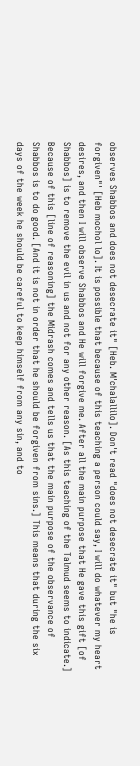observes Shabbos and does not desecrate it" [Heb. M'chalallilo]. Don't read "does not desecrate it" but "he is forgiven"' [Heb mochol lo]. It is possible that because of this teaching a person could say, I will do whatever my heart desires, and then I will observe Shabbos and He will forgive me. After all the main purpose that He gave this gift [of Shabbos] is to remove the evil in us and not for any other reason. [As this teaching of the Talmud seems to indicate.] Because of this [line of reasoning] the Midrash comes and tells us that the main purpose of the observance of Shabbos is to do good. [And it is not in order that he should be forgiven from sins.] This means that during the six days of the week he should be careful to keep himself from any sin, and to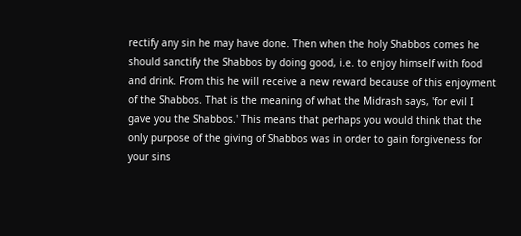rectify any sin he may have done. Then when the holy Shabbos comes he should sanctify the Shabbos by doing good, i.e. to enjoy himself with food and drink. From this he will receive a new reward because of this enjoyment of the Shabbos. That is the meaning of what the Midrash says, 'for evil I gave you the Shabbos.' This means that perhaps you would think that the only purpose of the giving of Shabbos was in order to gain forgiveness for your sins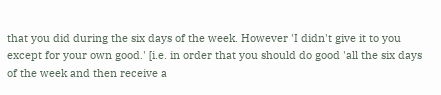that you did during the six days of the week. However 'I didn't give it to you except for your own good.' [i.e. in order that you should do good 'all the six days of the week and then receive a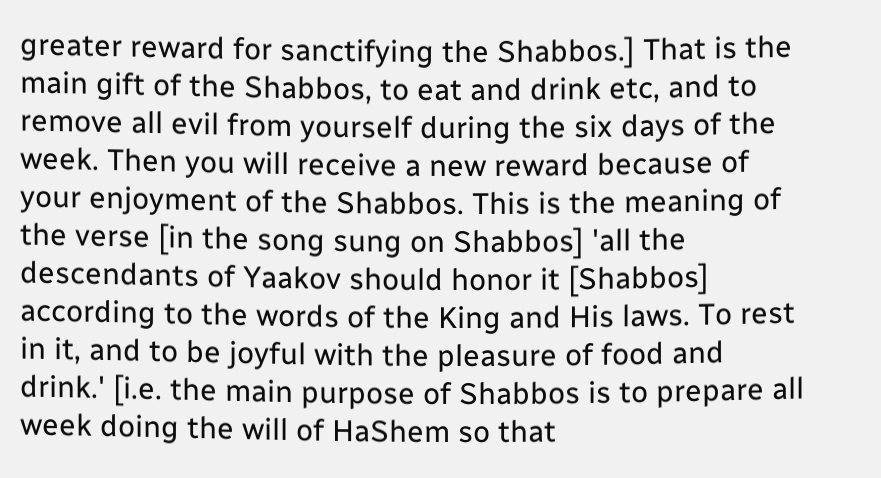greater reward for sanctifying the Shabbos.] That is the main gift of the Shabbos, to eat and drink etc, and to remove all evil from yourself during the six days of the week. Then you will receive a new reward because of your enjoyment of the Shabbos. This is the meaning of the verse [in the song sung on Shabbos] 'all the descendants of Yaakov should honor it [Shabbos] according to the words of the King and His laws. To rest in it, and to be joyful with the pleasure of food and drink.' [i.e. the main purpose of Shabbos is to prepare all week doing the will of HaShem so that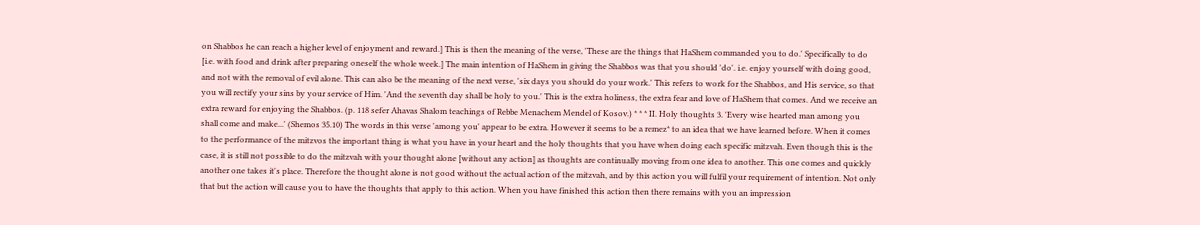on Shabbos he can reach a higher level of enjoyment and reward.] This is then the meaning of the verse, 'These are the things that HaShem commanded you to do.' Specifically to do [i.e. with food and drink after preparing oneself the whole week.] The main intention of HaShem in giving the Shabbos was that you should 'do'. i.e. enjoy yourself with doing good, and not with the removal of evil alone. This can also be the meaning of the next verse, 'six days you should do your work.' This refers to work for the Shabbos, and His service, so that you will rectify your sins by your service of Him. 'And the seventh day shall be holy to you.' This is the extra holiness, the extra fear and love of HaShem that comes. And we receive an extra reward for enjoying the Shabbos. (p. 118 sefer Ahavas Shalom teachings of Rebbe Menachem Mendel of Kosov.) * * * II. Holy thoughts 3. 'Every wise hearted man among you shall come and make...' (Shemos 35.10) The words in this verse 'among you' appear to be extra. However it seems to be a remez* to an idea that we have learned before. When it comes to the performance of the mitzvos the important thing is what you have in your heart and the holy thoughts that you have when doing each specific mitzvah. Even though this is the case, it is still not possible to do the mitzvah with your thought alone [without any action] as thoughts are continually moving from one idea to another. This one comes and quickly another one takes it's place. Therefore the thought alone is not good without the actual action of the mitzvah, and by this action you will fulfil your requirement of intention. Not only that but the action will cause you to have the thoughts that apply to this action. When you have finished this action then there remains with you an impression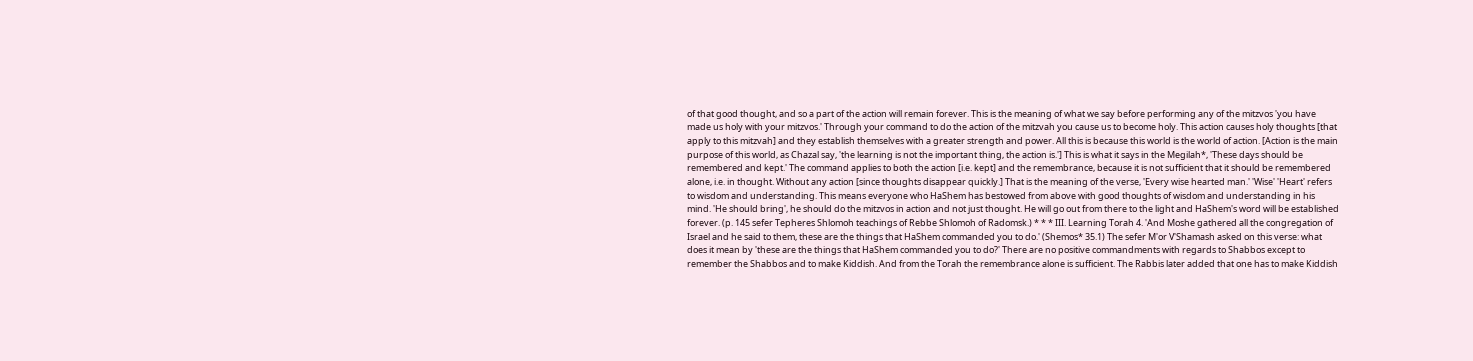of that good thought, and so a part of the action will remain forever. This is the meaning of what we say before performing any of the mitzvos 'you have made us holy with your mitzvos.' Through your command to do the action of the mitzvah you cause us to become holy. This action causes holy thoughts [that apply to this mitzvah] and they establish themselves with a greater strength and power. All this is because this world is the world of action. [Action is the main purpose of this world, as Chazal say, 'the learning is not the important thing, the action is.'] This is what it says in the Megilah*, 'These days should be remembered and kept.' The command applies to both the action [i.e. kept] and the remembrance, because it is not sufficient that it should be remembered alone, i.e. in thought. Without any action [since thoughts disappear quickly.] That is the meaning of the verse, 'Every wise hearted man.' 'Wise' 'Heart' refers to wisdom and understanding. This means everyone who HaShem has bestowed from above with good thoughts of wisdom and understanding in his mind. 'He should bring', he should do the mitzvos in action and not just thought. He will go out from there to the light and HaShem's word will be established forever. (p. 145 sefer Tepheres Shlomoh teachings of Rebbe Shlomoh of Radomsk.) * * * III. Learning Torah 4. 'And Moshe gathered all the congregation of Israel and he said to them, these are the things that HaShem commanded you to do.' (Shemos* 35.1) The sefer M'or V'Shamash asked on this verse: what does it mean by 'these are the things that HaShem commanded you to do?' There are no positive commandments with regards to Shabbos except to remember the Shabbos and to make Kiddish. And from the Torah the remembrance alone is sufficient. The Rabbis later added that one has to make Kiddish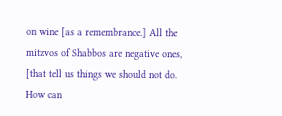on wine [as a remembrance.] All the mitzvos of Shabbos are negative ones, [that tell us things we should not do. How can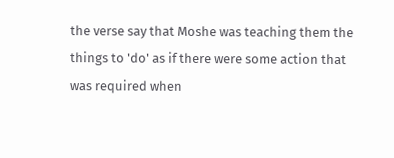the verse say that Moshe was teaching them the things to 'do' as if there were some action that was required when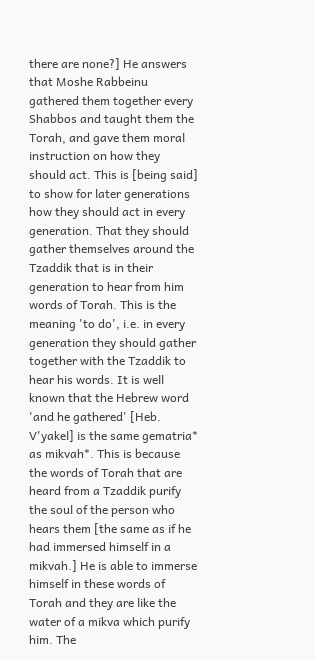there are none?] He answers that Moshe Rabbeinu gathered them together every Shabbos and taught them the Torah, and gave them moral instruction on how they should act. This is [being said] to show for later generations how they should act in every generation. That they should gather themselves around the Tzaddik that is in their generation to hear from him words of Torah. This is the meaning 'to do', i.e. in every generation they should gather together with the Tzaddik to hear his words. It is well known that the Hebrew word 'and he gathered' [Heb. V'yakel] is the same gematria* as mikvah*. This is because the words of Torah that are heard from a Tzaddik purify the soul of the person who hears them [the same as if he had immersed himself in a mikvah.] He is able to immerse himself in these words of Torah and they are like the water of a mikva which purify him. The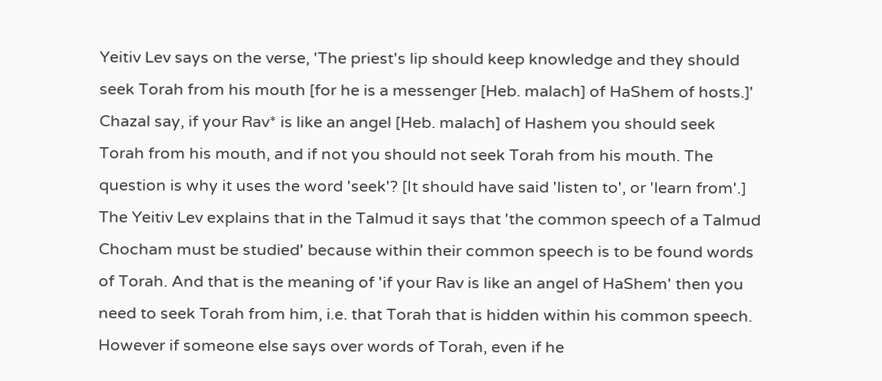Yeitiv Lev says on the verse, 'The priest's lip should keep knowledge and they should seek Torah from his mouth [for he is a messenger [Heb. malach] of HaShem of hosts.]' Chazal say, if your Rav* is like an angel [Heb. malach] of Hashem you should seek Torah from his mouth, and if not you should not seek Torah from his mouth. The question is why it uses the word 'seek'? [It should have said 'listen to', or 'learn from'.] The Yeitiv Lev explains that in the Talmud it says that 'the common speech of a Talmud Chocham must be studied' because within their common speech is to be found words of Torah. And that is the meaning of 'if your Rav is like an angel of HaShem' then you need to seek Torah from him, i.e. that Torah that is hidden within his common speech. However if someone else says over words of Torah, even if he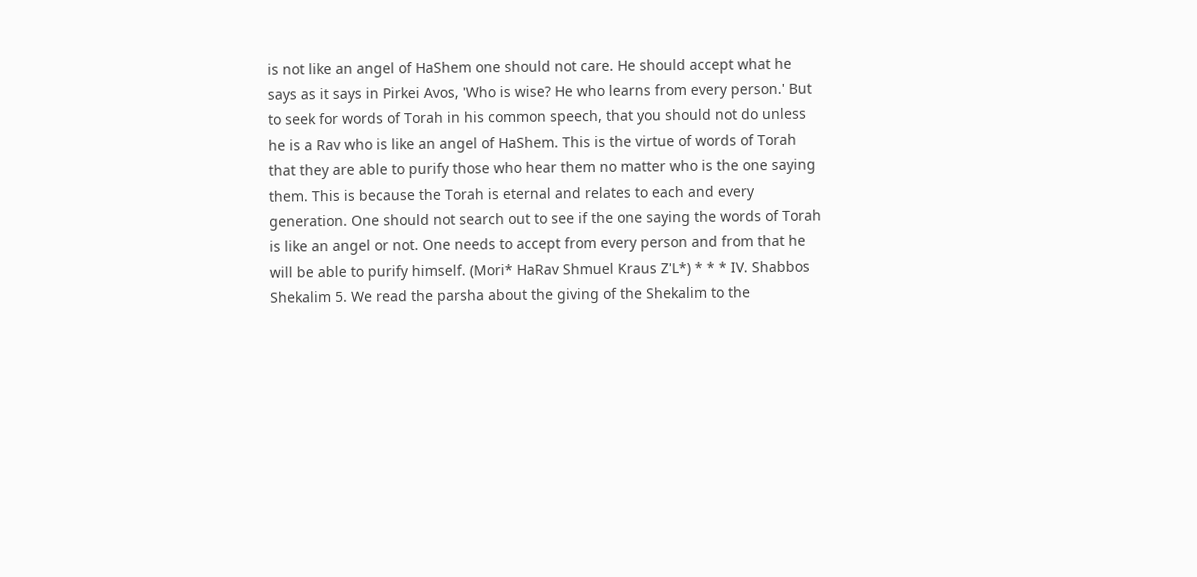is not like an angel of HaShem one should not care. He should accept what he says as it says in Pirkei Avos, 'Who is wise? He who learns from every person.' But to seek for words of Torah in his common speech, that you should not do unless he is a Rav who is like an angel of HaShem. This is the virtue of words of Torah that they are able to purify those who hear them no matter who is the one saying them. This is because the Torah is eternal and relates to each and every generation. One should not search out to see if the one saying the words of Torah is like an angel or not. One needs to accept from every person and from that he will be able to purify himself. (Mori* HaRav Shmuel Kraus Z'L*) * * * IV. Shabbos Shekalim 5. We read the parsha about the giving of the Shekalim to the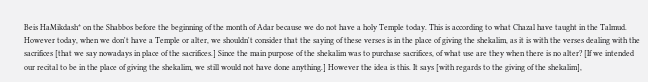Beis HaMikdash* on the Shabbos before the beginning of the month of Adar because we do not have a holy Temple today. This is according to what Chazal have taught in the Talmud. However today, when we don't have a Temple or alter, we shouldn't consider that the saying of these verses is in the place of giving the shekalim, as it is with the verses dealing with the sacrifices [that we say nowadays in place of the sacrifices.] Since the main purpose of the shekalim was to purchase sacrifices, of what use are they when there is no alter? [If we intended our recital to be in the place of giving the shekalim, we still would not have done anything.] However the idea is this. It says [with regards to the giving of the shekalim],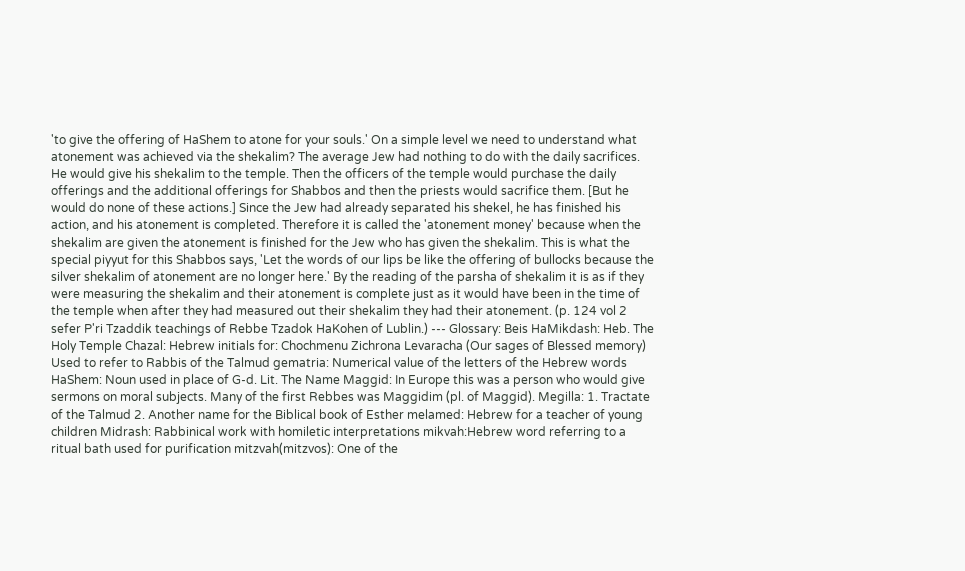'to give the offering of HaShem to atone for your souls.' On a simple level we need to understand what atonement was achieved via the shekalim? The average Jew had nothing to do with the daily sacrifices. He would give his shekalim to the temple. Then the officers of the temple would purchase the daily offerings and the additional offerings for Shabbos and then the priests would sacrifice them. [But he would do none of these actions.] Since the Jew had already separated his shekel, he has finished his action, and his atonement is completed. Therefore it is called the 'atonement money' because when the shekalim are given the atonement is finished for the Jew who has given the shekalim. This is what the special piyyut for this Shabbos says, 'Let the words of our lips be like the offering of bullocks because the silver shekalim of atonement are no longer here.' By the reading of the parsha of shekalim it is as if they were measuring the shekalim and their atonement is complete just as it would have been in the time of the temple when after they had measured out their shekalim they had their atonement. (p. 124 vol 2 sefer P'ri Tzaddik teachings of Rebbe Tzadok HaKohen of Lublin.) --- Glossary: Beis HaMikdash: Heb. The Holy Temple Chazal: Hebrew initials for: Chochmenu Zichrona Levaracha (Our sages of Blessed memory) Used to refer to Rabbis of the Talmud gematria: Numerical value of the letters of the Hebrew words HaShem: Noun used in place of G-d. Lit. The Name Maggid: In Europe this was a person who would give sermons on moral subjects. Many of the first Rebbes was Maggidim (pl. of Maggid). Megilla: 1. Tractate of the Talmud 2. Another name for the Biblical book of Esther melamed: Hebrew for a teacher of young children Midrash: Rabbinical work with homiletic interpretations mikvah:Hebrew word referring to a ritual bath used for purification mitzvah(mitzvos): One of the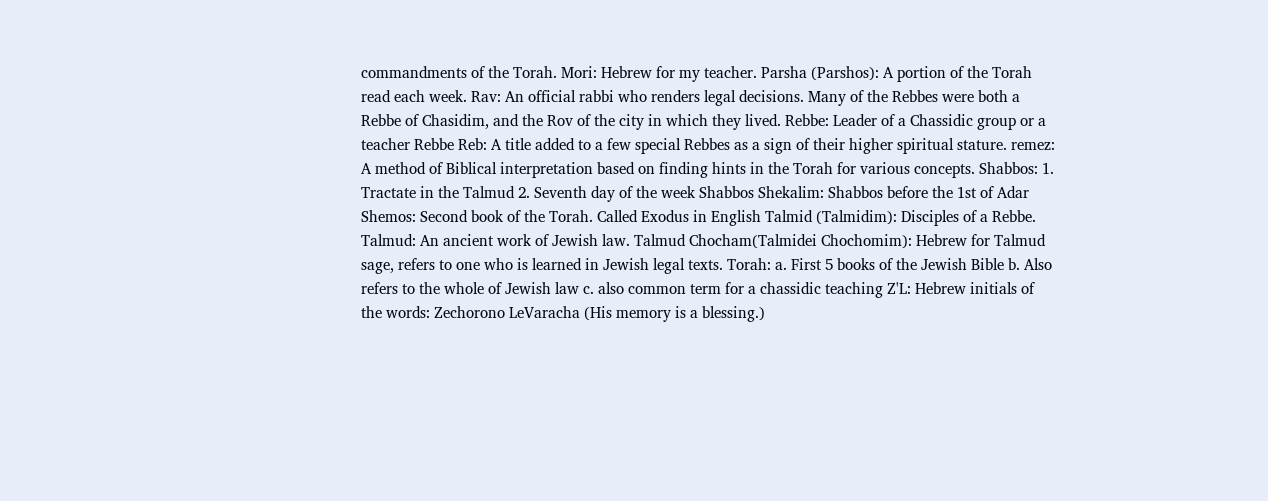commandments of the Torah. Mori: Hebrew for my teacher. Parsha (Parshos): A portion of the Torah read each week. Rav: An official rabbi who renders legal decisions. Many of the Rebbes were both a Rebbe of Chasidim, and the Rov of the city in which they lived. Rebbe: Leader of a Chassidic group or a teacher Rebbe Reb: A title added to a few special Rebbes as a sign of their higher spiritual stature. remez: A method of Biblical interpretation based on finding hints in the Torah for various concepts. Shabbos: 1. Tractate in the Talmud 2. Seventh day of the week Shabbos Shekalim: Shabbos before the 1st of Adar Shemos: Second book of the Torah. Called Exodus in English Talmid (Talmidim): Disciples of a Rebbe. Talmud: An ancient work of Jewish law. Talmud Chocham(Talmidei Chochomim): Hebrew for Talmud sage, refers to one who is learned in Jewish legal texts. Torah: a. First 5 books of the Jewish Bible b. Also refers to the whole of Jewish law c. also common term for a chassidic teaching Z'L: Hebrew initials of the words: Zechorono LeVaracha (His memory is a blessing.)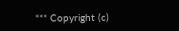*** Copyright (c)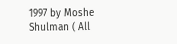1997 by Moshe Shulman ( All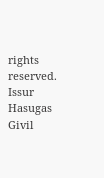rights reserved. Issur Hasugas Givil